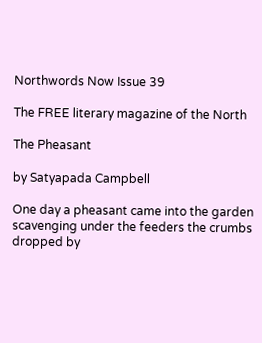Northwords Now Issue 39

The FREE literary magazine of the North

The Pheasant

by Satyapada Campbell

One day a pheasant came into the garden
scavenging under the feeders the crumbs
dropped by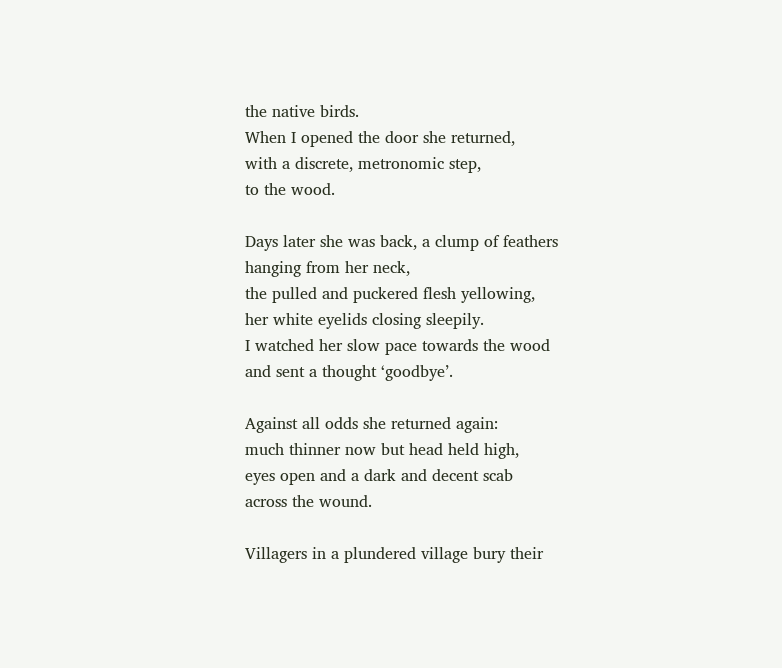the native birds.
When I opened the door she returned,
with a discrete, metronomic step,
to the wood.

Days later she was back, a clump of feathers
hanging from her neck,
the pulled and puckered flesh yellowing,
her white eyelids closing sleepily.
I watched her slow pace towards the wood
and sent a thought ‘goodbye’.

Against all odds she returned again:
much thinner now but head held high,
eyes open and a dark and decent scab
across the wound.

Villagers in a plundered village bury their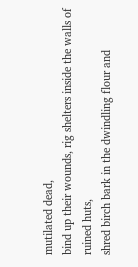mutilated dead,
bind up their wounds, rig shelters inside the walls of ruined huts,
shred birch bark in the dwindling flour and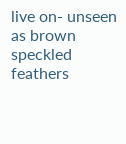live on- unseen
as brown speckled feathers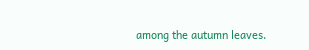among the autumn leaves.